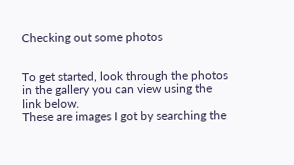Checking out some photos


To get started, look through the photos in the gallery you can view using the link below.
These are images I got by searching the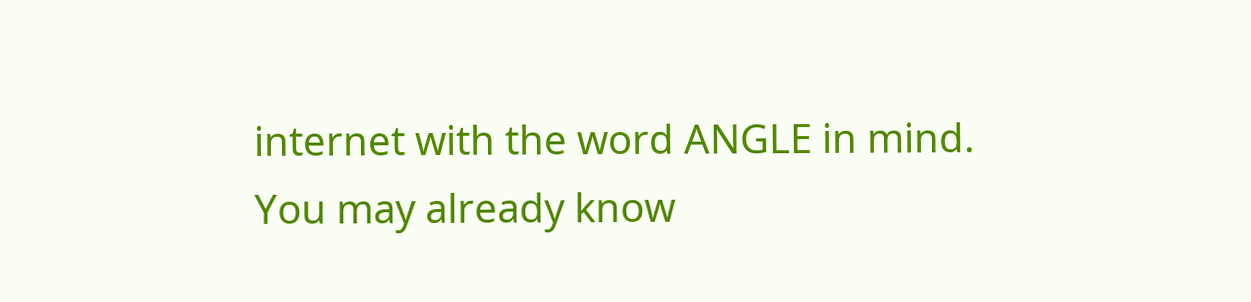internet with the word ANGLE in mind.
You may already know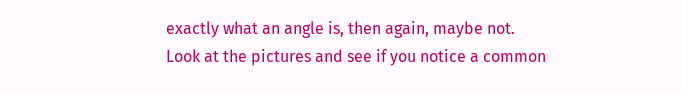exactly what an angle is, then again, maybe not.
Look at the pictures and see if you notice a common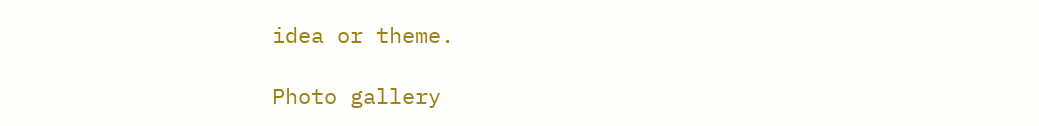idea or theme.

Photo gallery